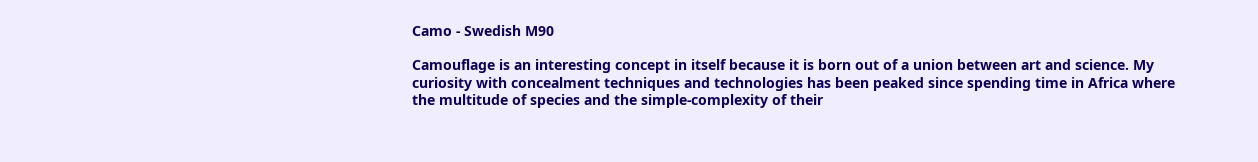Camo - Swedish M90

Camouflage is an interesting concept in itself because it is born out of a union between art and science. My curiosity with concealment techniques and technologies has been peaked since spending time in Africa where the multitude of species and the simple-complexity of their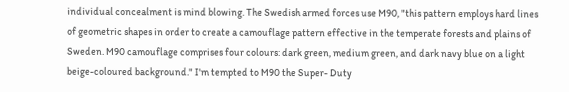individual concealment is mind blowing. The Swedish armed forces use M90, "this pattern employs hard lines of geometric shapes in order to create a camouflage pattern effective in the temperate forests and plains of Sweden. M90 camouflage comprises four colours: dark green, medium green, and dark navy blue on a light beige-coloured background." I'm tempted to M90 the Super- Duty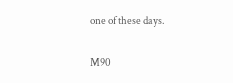one of these days.


M90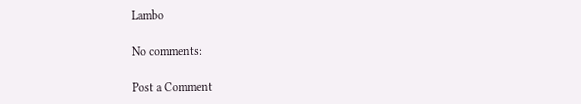Lambo

No comments:

Post a Comment